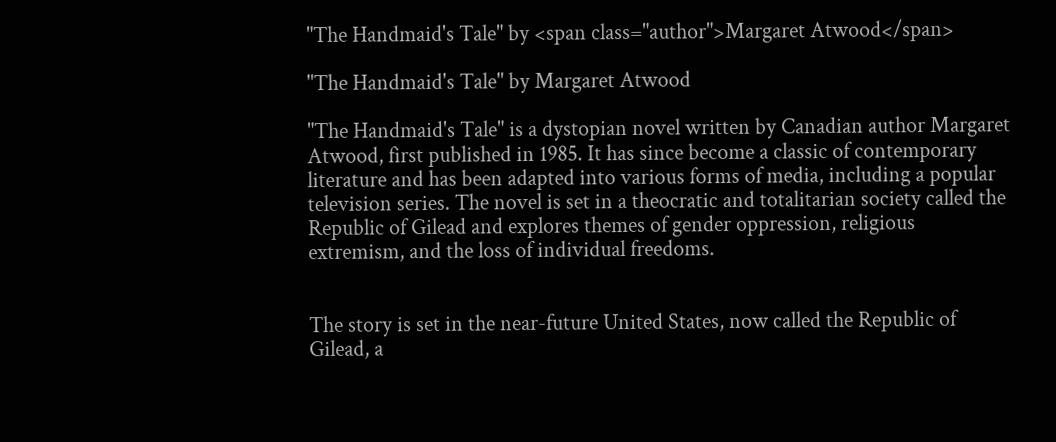"The Handmaid's Tale" by <span class="author">Margaret Atwood</span>

"The Handmaid's Tale" by Margaret Atwood

"The Handmaid's Tale" is a dystopian novel written by Canadian author Margaret Atwood, first published in 1985. It has since become a classic of contemporary literature and has been adapted into various forms of media, including a popular television series. The novel is set in a theocratic and totalitarian society called the Republic of Gilead and explores themes of gender oppression, religious extremism, and the loss of individual freedoms.


The story is set in the near-future United States, now called the Republic of Gilead, a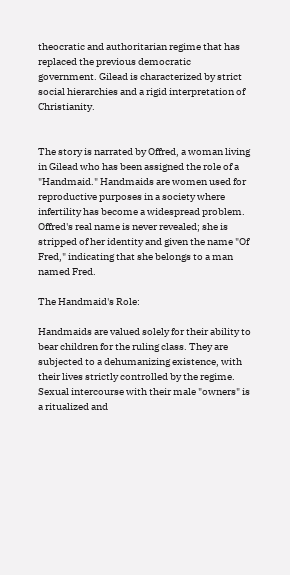theocratic and authoritarian regime that has replaced the previous democratic government. Gilead is characterized by strict social hierarchies and a rigid interpretation of Christianity.


The story is narrated by Offred, a woman living in Gilead who has been assigned the role of a "Handmaid." Handmaids are women used for reproductive purposes in a society where infertility has become a widespread problem. Offred's real name is never revealed; she is stripped of her identity and given the name "Of Fred," indicating that she belongs to a man named Fred.

The Handmaid's Role:

Handmaids are valued solely for their ability to bear children for the ruling class. They are subjected to a dehumanizing existence, with their lives strictly controlled by the regime. Sexual intercourse with their male "owners" is a ritualized and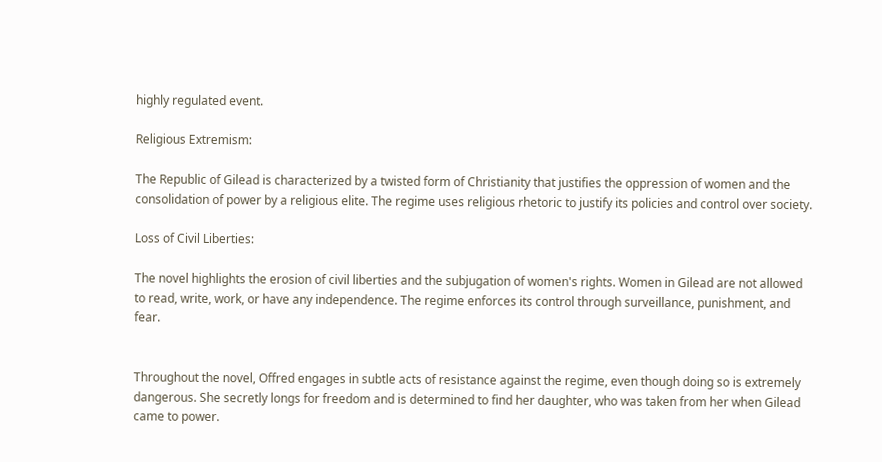highly regulated event.

Religious Extremism:

The Republic of Gilead is characterized by a twisted form of Christianity that justifies the oppression of women and the consolidation of power by a religious elite. The regime uses religious rhetoric to justify its policies and control over society.

Loss of Civil Liberties:

The novel highlights the erosion of civil liberties and the subjugation of women's rights. Women in Gilead are not allowed to read, write, work, or have any independence. The regime enforces its control through surveillance, punishment, and fear.


Throughout the novel, Offred engages in subtle acts of resistance against the regime, even though doing so is extremely dangerous. She secretly longs for freedom and is determined to find her daughter, who was taken from her when Gilead came to power.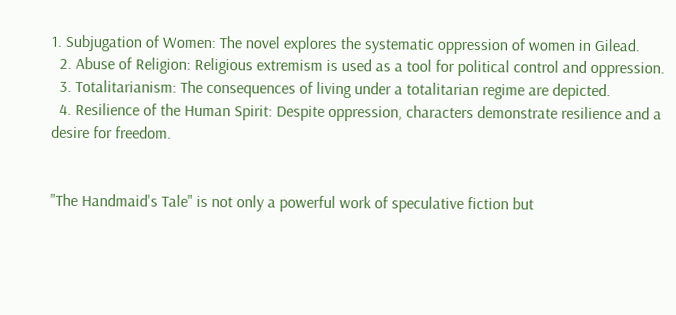1. Subjugation of Women: The novel explores the systematic oppression of women in Gilead.
  2. Abuse of Religion: Religious extremism is used as a tool for political control and oppression.
  3. Totalitarianism: The consequences of living under a totalitarian regime are depicted.
  4. Resilience of the Human Spirit: Despite oppression, characters demonstrate resilience and a desire for freedom.


"The Handmaid's Tale" is not only a powerful work of speculative fiction but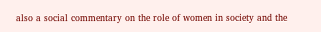also a social commentary on the role of women in society and the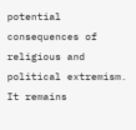potential consequences of religious and political extremism. It remains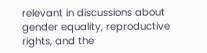relevant in discussions about gender equality, reproductive rights, and the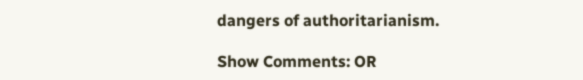dangers of authoritarianism.

Show Comments: OR